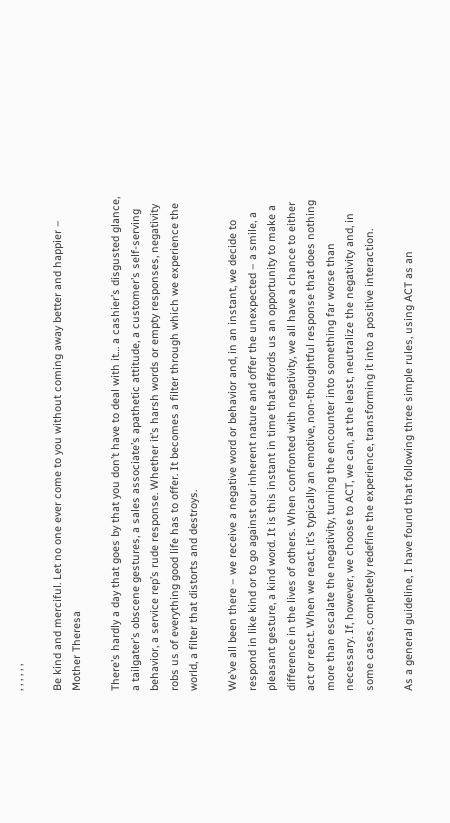, , , , , ,

Be kind and merciful. Let no one ever come to you without coming away better and happier – Mother Theresa

There’s hardly a day that goes by that you don’t have to deal with it… a cashier’s disgusted glance, a tailgater’s obscene gestures, a sales associate’s apathetic attitude, a customer’s self-serving behavior, a service rep’s rude response. Whether it’s harsh words or empty responses, negativity robs us of everything good life has to offer. It becomes a filter through which we experience the world, a filter that distorts and destroys.

We’ve all been there – we receive a negative word or behavior and, in an instant, we decide to respond in like kind or to go against our inherent nature and offer the unexpected – a smile, a pleasant gesture, a kind word. It is this instant in time that affords us an opportunity to make a difference in the lives of others. When confronted with negativity, we all have a chance to either act or react. When we react, it’s typically an emotive, non-thoughtful response that does nothing more than escalate the negativity, turning the encounter into something far worse than necessary. If, however, we choose to ACT, we can, at the least, neutralize the negativity and, in some cases, completely redefine the experience, transforming it into a positive interaction.

As a general guideline, I have found that following three simple rules, using ACT as an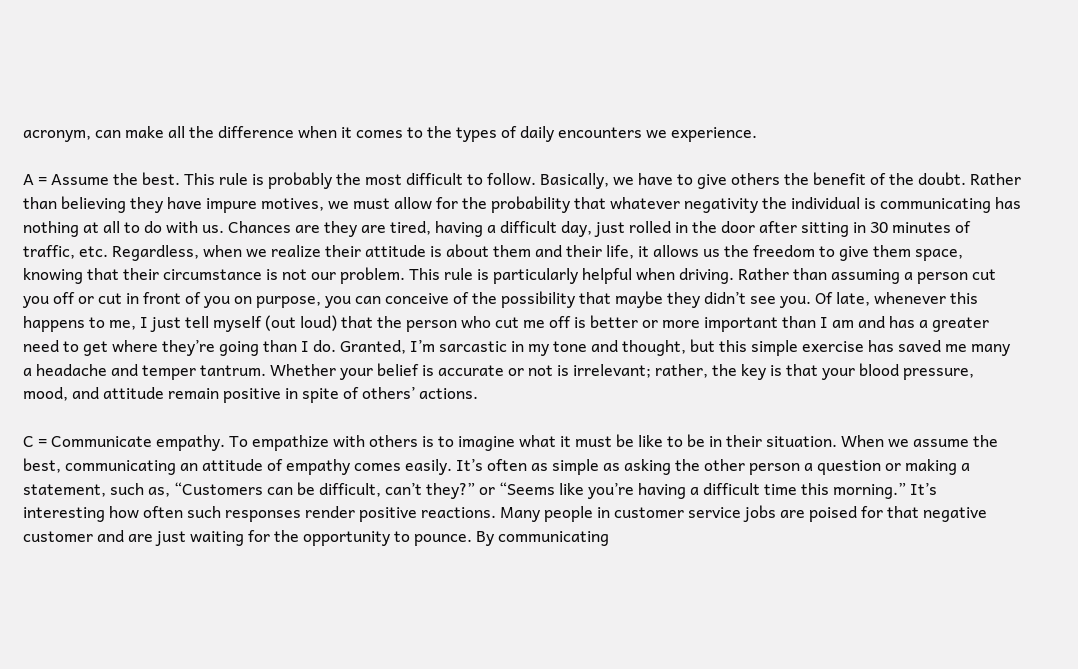acronym, can make all the difference when it comes to the types of daily encounters we experience.

A = Assume the best. This rule is probably the most difficult to follow. Basically, we have to give others the benefit of the doubt. Rather than believing they have impure motives, we must allow for the probability that whatever negativity the individual is communicating has nothing at all to do with us. Chances are they are tired, having a difficult day, just rolled in the door after sitting in 30 minutes of traffic, etc. Regardless, when we realize their attitude is about them and their life, it allows us the freedom to give them space, knowing that their circumstance is not our problem. This rule is particularly helpful when driving. Rather than assuming a person cut you off or cut in front of you on purpose, you can conceive of the possibility that maybe they didn’t see you. Of late, whenever this happens to me, I just tell myself (out loud) that the person who cut me off is better or more important than I am and has a greater need to get where they’re going than I do. Granted, I’m sarcastic in my tone and thought, but this simple exercise has saved me many a headache and temper tantrum. Whether your belief is accurate or not is irrelevant; rather, the key is that your blood pressure, mood, and attitude remain positive in spite of others’ actions.

C = Communicate empathy. To empathize with others is to imagine what it must be like to be in their situation. When we assume the best, communicating an attitude of empathy comes easily. It’s often as simple as asking the other person a question or making a statement, such as, “Customers can be difficult, can’t they?” or “Seems like you’re having a difficult time this morning.” It’s interesting how often such responses render positive reactions. Many people in customer service jobs are poised for that negative customer and are just waiting for the opportunity to pounce. By communicating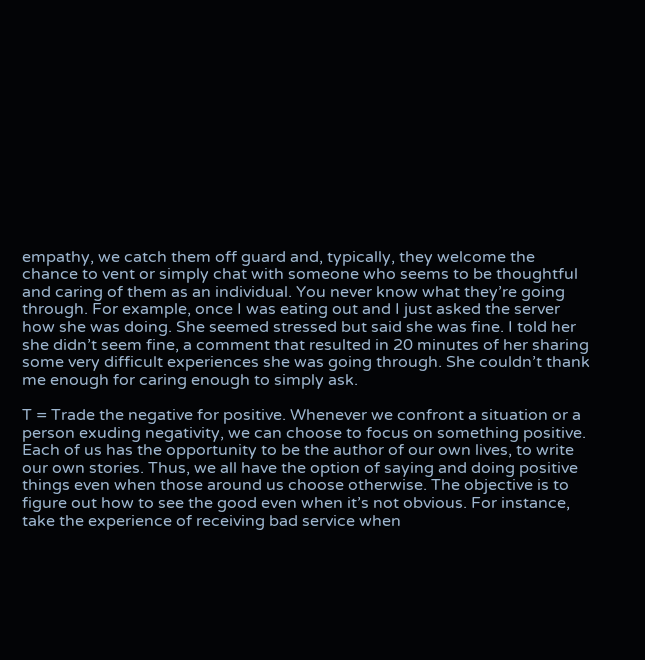empathy, we catch them off guard and, typically, they welcome the chance to vent or simply chat with someone who seems to be thoughtful and caring of them as an individual. You never know what they’re going through. For example, once I was eating out and I just asked the server how she was doing. She seemed stressed but said she was fine. I told her she didn’t seem fine, a comment that resulted in 20 minutes of her sharing some very difficult experiences she was going through. She couldn’t thank me enough for caring enough to simply ask.

T = Trade the negative for positive. Whenever we confront a situation or a person exuding negativity, we can choose to focus on something positive. Each of us has the opportunity to be the author of our own lives, to write our own stories. Thus, we all have the option of saying and doing positive things even when those around us choose otherwise. The objective is to figure out how to see the good even when it’s not obvious. For instance, take the experience of receiving bad service when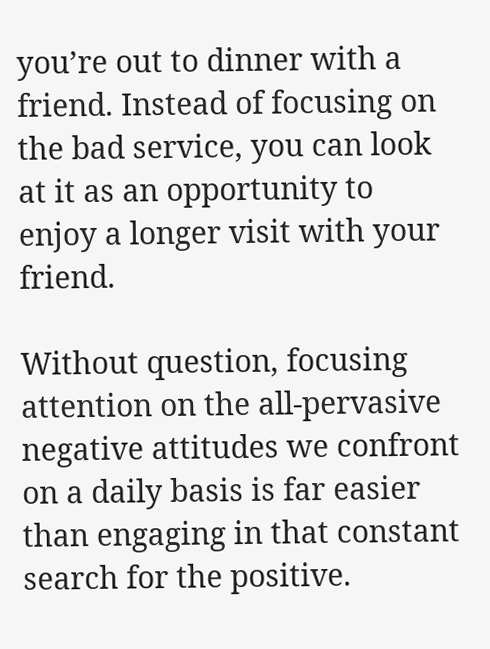you’re out to dinner with a friend. Instead of focusing on the bad service, you can look at it as an opportunity to enjoy a longer visit with your friend.

Without question, focusing attention on the all-pervasive negative attitudes we confront on a daily basis is far easier than engaging in that constant search for the positive.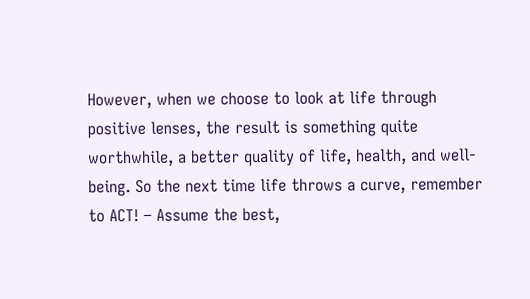However, when we choose to look at life through positive lenses, the result is something quite worthwhile, a better quality of life, health, and well-being. So the next time life throws a curve, remember to ACT! – Assume the best,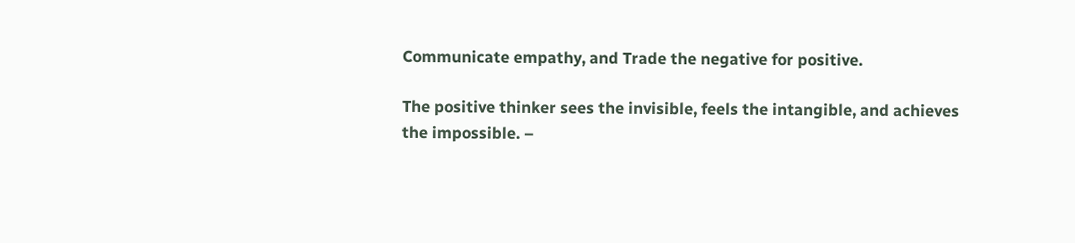Communicate empathy, and Trade the negative for positive.

The positive thinker sees the invisible, feels the intangible, and achieves the impossible. –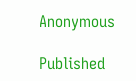Anonymous

Published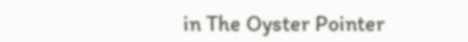in The Oyster Pointer